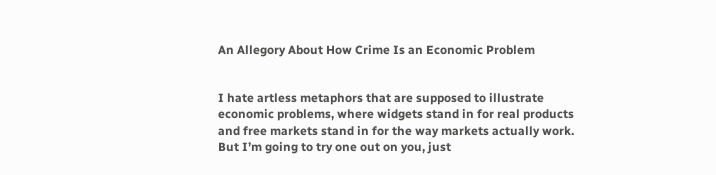An Allegory About How Crime Is an Economic Problem


I hate artless metaphors that are supposed to illustrate economic problems, where widgets stand in for real products and free markets stand in for the way markets actually work. But I’m going to try one out on you, just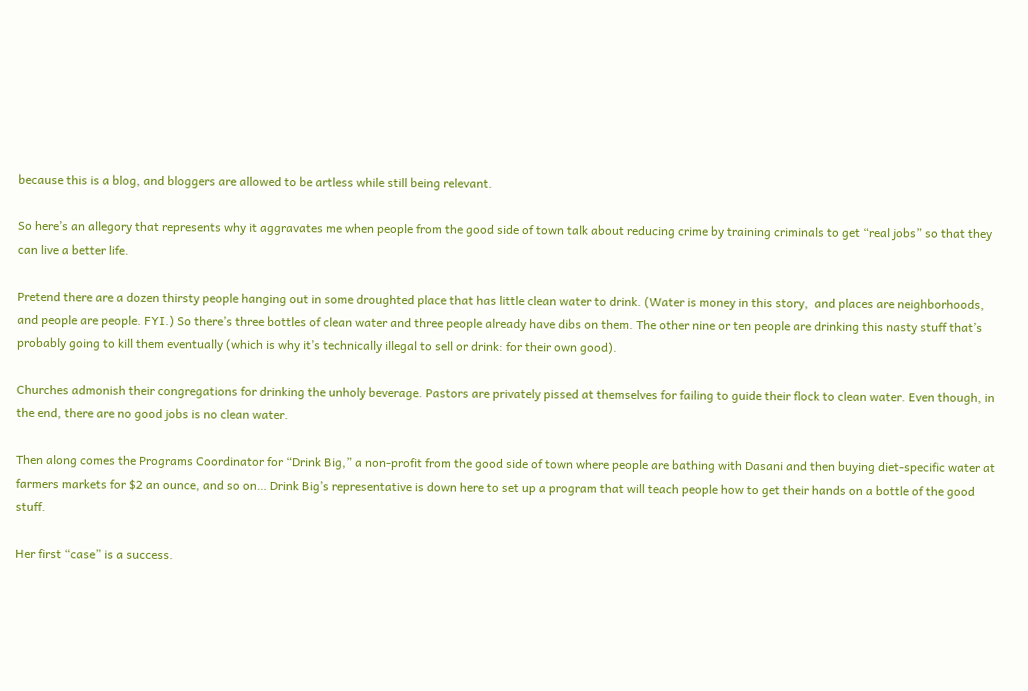because this is a blog, and bloggers are allowed to be artless while still being relevant.

So here’s an allegory that represents why it aggravates me when people from the good side of town talk about reducing crime by training criminals to get “real jobs” so that they can live a better life.

Pretend there are a dozen thirsty people hanging out in some droughted place that has little clean water to drink. (Water is money in this story,  and places are neighborhoods, and people are people. FYI.) So there’s three bottles of clean water and three people already have dibs on them. The other nine or ten people are drinking this nasty stuff that’s probably going to kill them eventually (which is why it’s technically illegal to sell or drink: for their own good).

Churches admonish their congregations for drinking the unholy beverage. Pastors are privately pissed at themselves for failing to guide their flock to clean water. Even though, in the end, there are no good jobs is no clean water.

Then along comes the Programs Coordinator for “Drink Big,” a non-profit from the good side of town where people are bathing with Dasani and then buying diet-specific water at farmers markets for $2 an ounce, and so on… Drink Big’s representative is down here to set up a program that will teach people how to get their hands on a bottle of the good stuff.

Her first “case” is a success.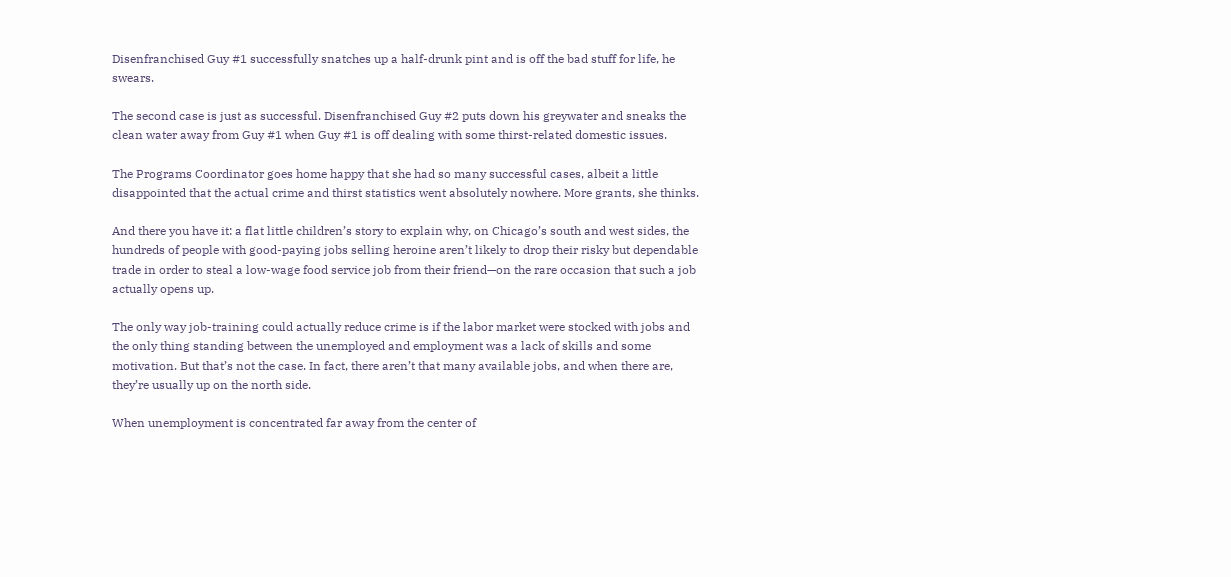Disenfranchised Guy #1 successfully snatches up a half-drunk pint and is off the bad stuff for life, he swears.

The second case is just as successful. Disenfranchised Guy #2 puts down his greywater and sneaks the clean water away from Guy #1 when Guy #1 is off dealing with some thirst-related domestic issues.

The Programs Coordinator goes home happy that she had so many successful cases, albeit a little disappointed that the actual crime and thirst statistics went absolutely nowhere. More grants, she thinks.

And there you have it: a flat little children’s story to explain why, on Chicago’s south and west sides, the hundreds of people with good-paying jobs selling heroine aren’t likely to drop their risky but dependable trade in order to steal a low-wage food service job from their friend—on the rare occasion that such a job actually opens up.

The only way job-training could actually reduce crime is if the labor market were stocked with jobs and the only thing standing between the unemployed and employment was a lack of skills and some motivation. But that’s not the case. In fact, there aren’t that many available jobs, and when there are, they’re usually up on the north side.

When unemployment is concentrated far away from the center of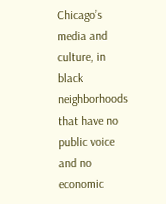Chicago’s media and culture, in black neighborhoods that have no public voice and no economic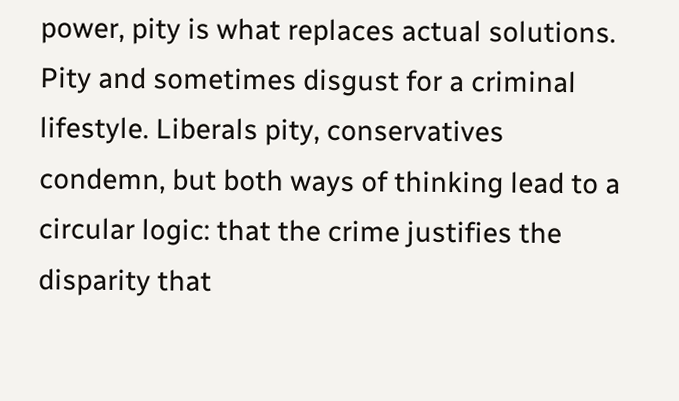power, pity is what replaces actual solutions. Pity and sometimes disgust for a criminal lifestyle. Liberals pity, conservatives condemn, but both ways of thinking lead to a circular logic: that the crime justifies the disparity that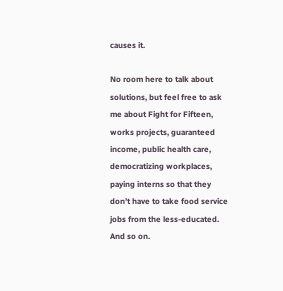causes it.

No room here to talk about solutions, but feel free to ask me about Fight for Fifteen, works projects, guaranteed income, public health care, democratizing workplaces, paying interns so that they don’t have to take food service jobs from the less-educated. And so on.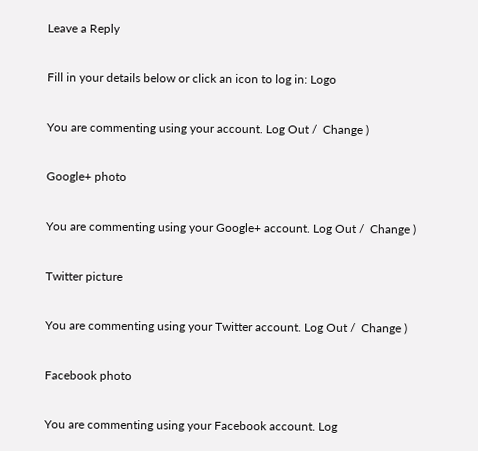Leave a Reply

Fill in your details below or click an icon to log in: Logo

You are commenting using your account. Log Out /  Change )

Google+ photo

You are commenting using your Google+ account. Log Out /  Change )

Twitter picture

You are commenting using your Twitter account. Log Out /  Change )

Facebook photo

You are commenting using your Facebook account. Log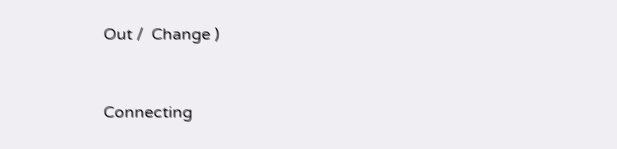Out /  Change )


Connecting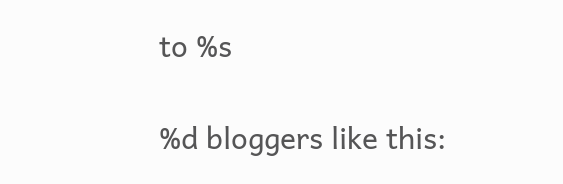to %s

%d bloggers like this: